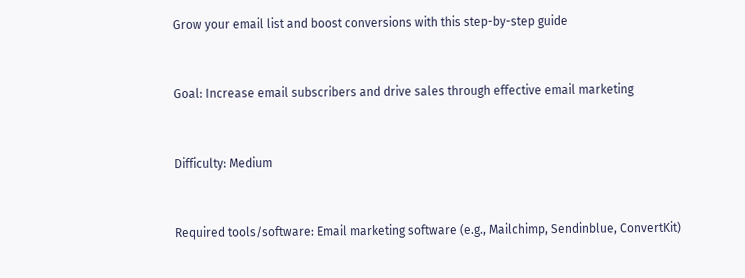Grow your email list and boost conversions with this step-by-step guide


Goal: Increase email subscribers and drive sales through effective email marketing


Difficulty: Medium


Required tools/software: Email marketing software (e.g., Mailchimp, Sendinblue, ConvertKit)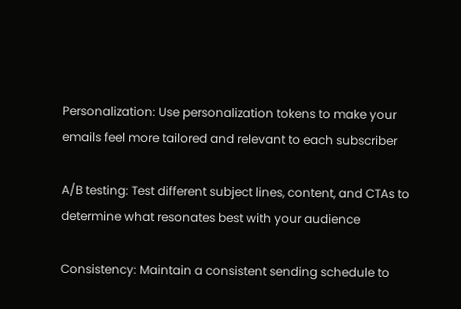Personalization: Use personalization tokens to make your emails feel more tailored and relevant to each subscriber

A/B testing: Test different subject lines, content, and CTAs to determine what resonates best with your audience

Consistency: Maintain a consistent sending schedule to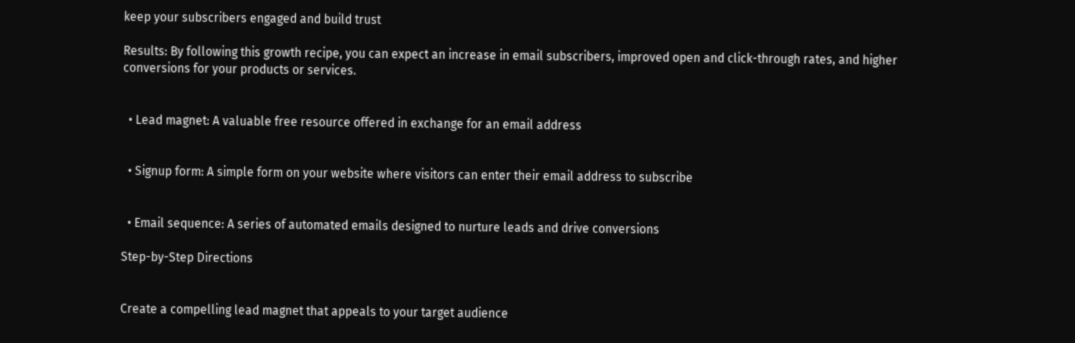keep your subscribers engaged and build trust

Results: By following this growth recipe, you can expect an increase in email subscribers, improved open and click-through rates, and higher conversions for your products or services.


  • Lead magnet: A valuable free resource offered in exchange for an email address


  • Signup form: A simple form on your website where visitors can enter their email address to subscribe


  • Email sequence: A series of automated emails designed to nurture leads and drive conversions

Step-by-Step Directions


Create a compelling lead magnet that appeals to your target audience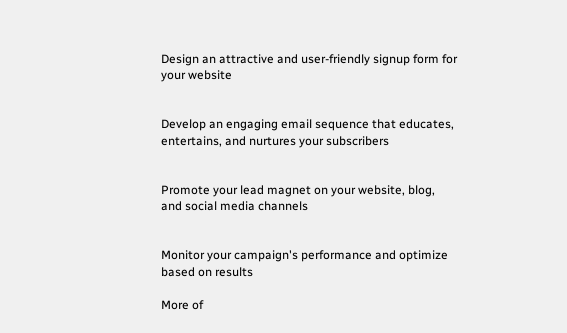Design an attractive and user-friendly signup form for your website


Develop an engaging email sequence that educates, entertains, and nurtures your subscribers


Promote your lead magnet on your website, blog, and social media channels


Monitor your campaign's performance and optimize based on results

More of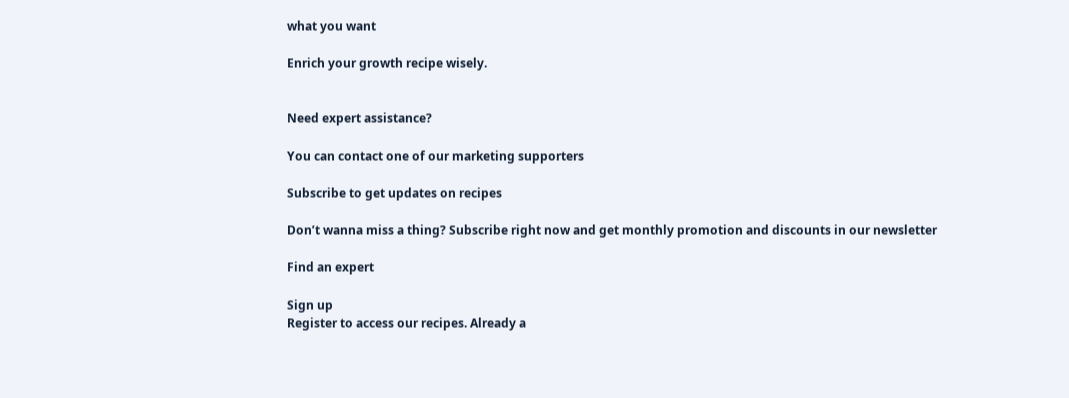what you want

Enrich your growth recipe wisely.


Need expert assistance?

You can contact one of our marketing supporters

Subscribe to get updates on recipes

Don’t wanna miss a thing? Subscribe right now and get monthly promotion and discounts in our newsletter

Find an expert

Sign up
Register to access our recipes. Already a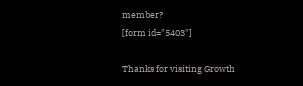member?
[form id="5403"]

Thanks for visiting Growth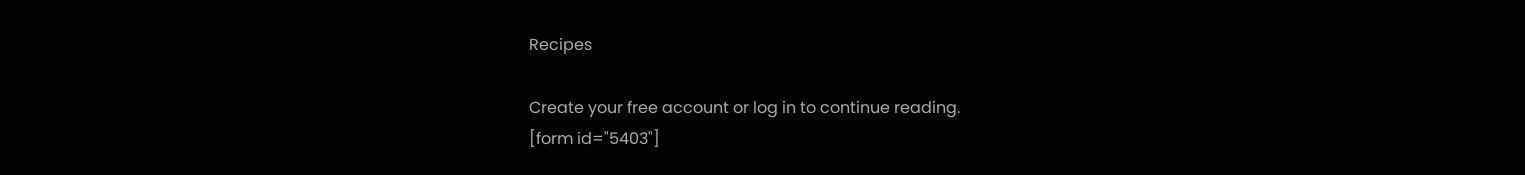Recipes

Create your free account or log in to continue reading.
[form id="5403"]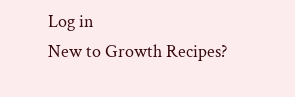Log in
New to Growth Recipes?